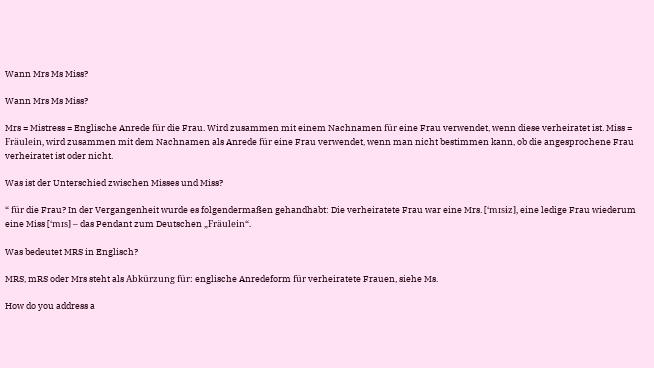Wann Mrs Ms Miss?

Wann Mrs Ms Miss?

Mrs = Mistress = Englische Anrede für die Frau. Wird zusammen mit einem Nachnamen für eine Frau verwendet, wenn diese verheiratet ist. Miss = Fräulein, wird zusammen mit dem Nachnamen als Anrede für eine Frau verwendet, wenn man nicht bestimmen kann, ob die angesprochene Frau verheiratet ist oder nicht.

Was ist der Unterschied zwischen Misses und Miss?

“ für die Frau? In der Vergangenheit wurde es folgendermaßen gehandhabt: Die verheiratete Frau war eine Mrs. [‘mɪsɨz], eine ledige Frau wiederum eine Miss [‘mɪs] – das Pendant zum Deutschen „Fräulein“.

Was bedeutet MRS in Englisch?

MRS, mRS oder Mrs steht als Abkürzung für: englische Anredeform für verheiratete Frauen, siehe Ms.

How do you address a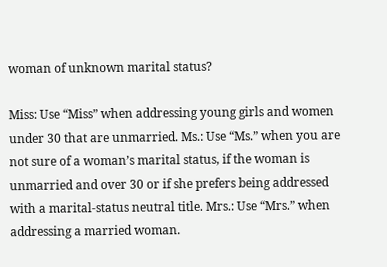woman of unknown marital status?

Miss: Use “Miss” when addressing young girls and women under 30 that are unmarried. Ms.: Use “Ms.” when you are not sure of a woman’s marital status, if the woman is unmarried and over 30 or if she prefers being addressed with a marital-status neutral title. Mrs.: Use “Mrs.” when addressing a married woman.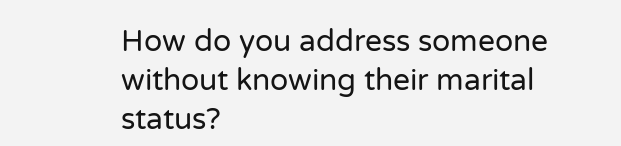How do you address someone without knowing their marital status?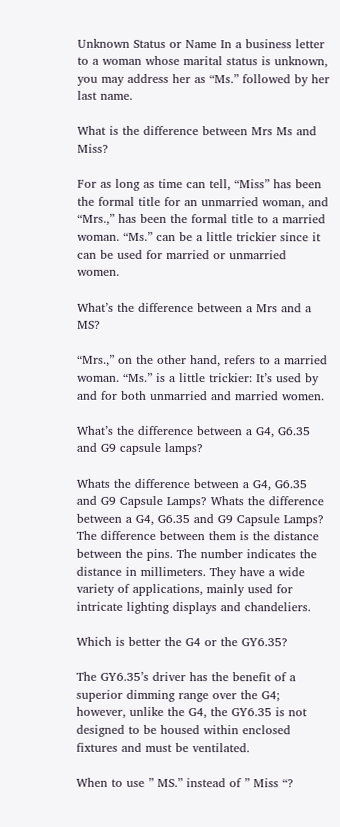Unknown Status or Name In a business letter to a woman whose marital status is unknown, you may address her as “Ms.” followed by her last name.

What is the difference between Mrs Ms and Miss?

For as long as time can tell, “Miss” has been the formal title for an unmarried woman, and “Mrs.,” has been the formal title to a married woman. “Ms.” can be a little trickier since it can be used for married or unmarried women.

What’s the difference between a Mrs and a MS?

“Mrs.,” on the other hand, refers to a married woman. “Ms.” is a little trickier: It’s used by and for both unmarried and married women.

What’s the difference between a G4, G6.35 and G9 capsule lamps?

Whats the difference between a G4, G6.35 and G9 Capsule Lamps? Whats the difference between a G4, G6.35 and G9 Capsule Lamps? The difference between them is the distance between the pins. The number indicates the distance in millimeters. They have a wide variety of applications, mainly used for intricate lighting displays and chandeliers.

Which is better the G4 or the GY6.35?

The GY6.35’s driver has the benefit of a superior dimming range over the G4; however, unlike the G4, the GY6.35 is not designed to be housed within enclosed fixtures and must be ventilated.

When to use ” MS.” instead of ” Miss “?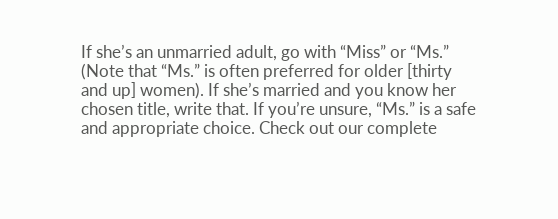If she’s an unmarried adult, go with “Miss” or “Ms.” (Note that “Ms.” is often preferred for older [thirty and up] women). If she’s married and you know her chosen title, write that. If you’re unsure, “Ms.” is a safe and appropriate choice. Check out our complete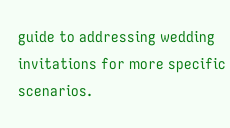guide to addressing wedding invitations for more specific scenarios.